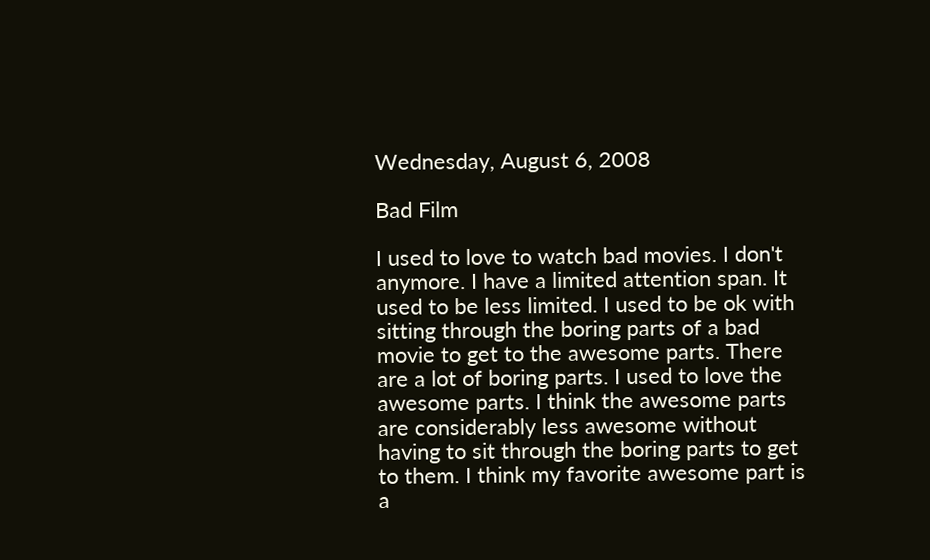Wednesday, August 6, 2008

Bad Film

I used to love to watch bad movies. I don't anymore. I have a limited attention span. It used to be less limited. I used to be ok with sitting through the boring parts of a bad movie to get to the awesome parts. There are a lot of boring parts. I used to love the awesome parts. I think the awesome parts are considerably less awesome without having to sit through the boring parts to get to them. I think my favorite awesome part is a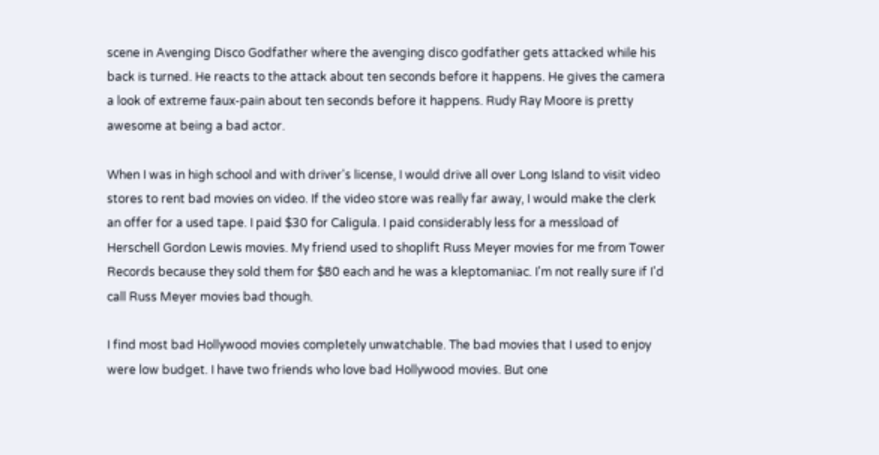scene in Avenging Disco Godfather where the avenging disco godfather gets attacked while his back is turned. He reacts to the attack about ten seconds before it happens. He gives the camera a look of extreme faux-pain about ten seconds before it happens. Rudy Ray Moore is pretty awesome at being a bad actor.

When I was in high school and with driver's license, I would drive all over Long Island to visit video stores to rent bad movies on video. If the video store was really far away, I would make the clerk an offer for a used tape. I paid $30 for Caligula. I paid considerably less for a messload of Herschell Gordon Lewis movies. My friend used to shoplift Russ Meyer movies for me from Tower Records because they sold them for $80 each and he was a kleptomaniac. I'm not really sure if I'd call Russ Meyer movies bad though.

I find most bad Hollywood movies completely unwatchable. The bad movies that I used to enjoy were low budget. I have two friends who love bad Hollywood movies. But one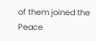of them joined the Peace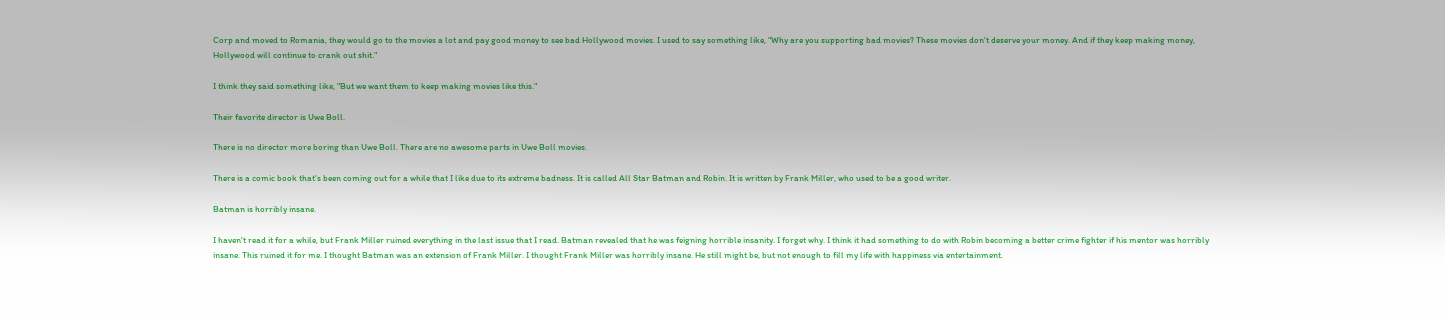Corp and moved to Romania, they would go to the movies a lot and pay good money to see bad Hollywood movies. I used to say something like, "Why are you supporting bad movies? These movies don't deserve your money. And if they keep making money, Hollywood will continue to crank out shit."

I think they said something like, "But we want them to keep making movies like this."

Their favorite director is Uwe Boll.

There is no director more boring than Uwe Boll. There are no awesome parts in Uwe Boll movies.

There is a comic book that's been coming out for a while that I like due to its extreme badness. It is called All Star Batman and Robin. It is written by Frank Miller, who used to be a good writer.

Batman is horribly insane.

I haven't read it for a while, but Frank Miller ruined everything in the last issue that I read. Batman revealed that he was feigning horrible insanity. I forget why. I think it had something to do with Robin becoming a better crime fighter if his mentor was horribly insane. This ruined it for me. I thought Batman was an extension of Frank Miller. I thought Frank Miller was horribly insane. He still might be, but not enough to fill my life with happiness via entertainment.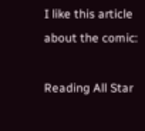I like this article about the comic:

Reading All Star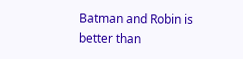Batman and Robin is better than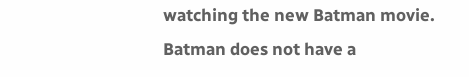watching the new Batman movie. Batman does not have a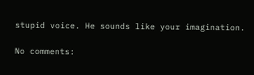stupid voice. He sounds like your imagination.

No comments: